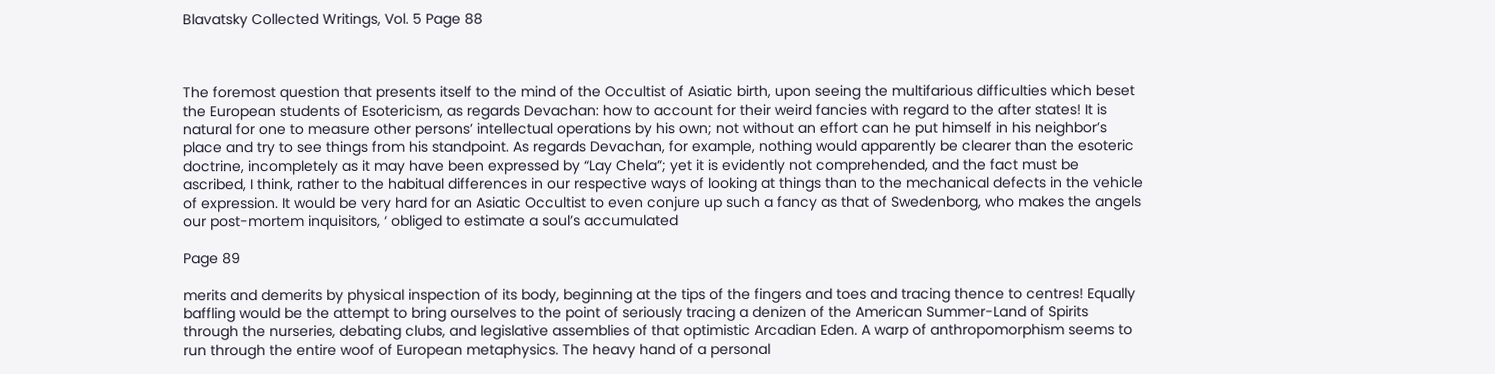Blavatsky Collected Writings, Vol. 5 Page 88



The foremost question that presents itself to the mind of the Occultist of Asiatic birth, upon seeing the multifarious difficulties which beset the European students of Esotericism, as regards Devachan: how to account for their weird fancies with regard to the after states! It is natural for one to measure other persons’ intellectual operations by his own; not without an effort can he put himself in his neighbor’s place and try to see things from his standpoint. As regards Devachan, for example, nothing would apparently be clearer than the esoteric doctrine, incompletely as it may have been expressed by “Lay Chela”; yet it is evidently not comprehended, and the fact must be ascribed, I think, rather to the habitual differences in our respective ways of looking at things than to the mechanical defects in the vehicle of expression. It would be very hard for an Asiatic Occultist to even conjure up such a fancy as that of Swedenborg, who makes the angels our post-mortem inquisitors, ‘ obliged to estimate a soul’s accumulated

Page 89

merits and demerits by physical inspection of its body, beginning at the tips of the fingers and toes and tracing thence to centres! Equally baffling would be the attempt to bring ourselves to the point of seriously tracing a denizen of the American Summer-Land of Spirits through the nurseries, debating clubs, and legislative assemblies of that optimistic Arcadian Eden. A warp of anthropomorphism seems to run through the entire woof of European metaphysics. The heavy hand of a personal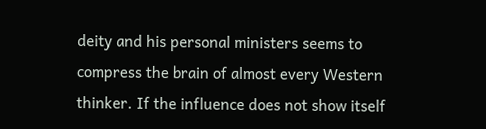deity and his personal ministers seems to compress the brain of almost every Western thinker. If the influence does not show itself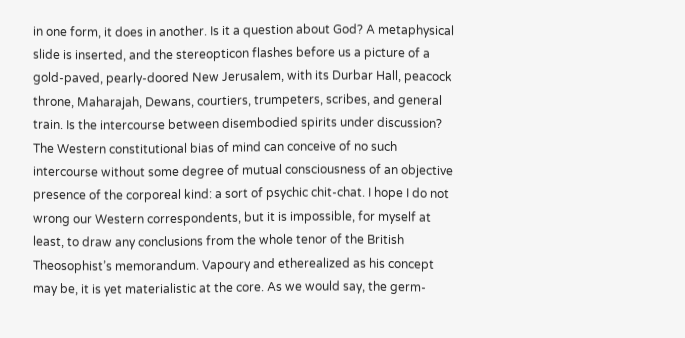in one form, it does in another. Is it a question about God? A metaphysical slide is inserted, and the stereopticon flashes before us a picture of a gold-paved, pearly-doored New Jerusalem, with its Durbar Hall, peacock throne, Maharajah, Dewans, courtiers, trumpeters, scribes, and general train. Is the intercourse between disembodied spirits under discussion? The Western constitutional bias of mind can conceive of no such intercourse without some degree of mutual consciousness of an objective presence of the corporeal kind: a sort of psychic chit-chat. I hope I do not wrong our Western correspondents, but it is impossible, for myself at least, to draw any conclusions from the whole tenor of the British Theosophist’s memorandum. Vapoury and etherealized as his concept may be, it is yet materialistic at the core. As we would say, the germ-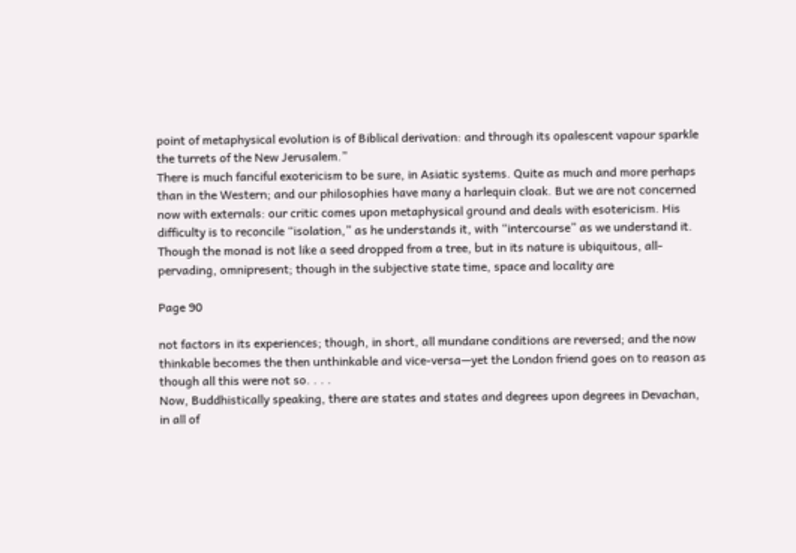point of metaphysical evolution is of Biblical derivation: and through its opalescent vapour sparkle the turrets of the New Jerusalem.”
There is much fanciful exotericism to be sure, in Asiatic systems. Quite as much and more perhaps than in the Western; and our philosophies have many a harlequin cloak. But we are not concerned now with externals: our critic comes upon metaphysical ground and deals with esotericism. His difficulty is to reconcile “isolation,” as he understands it, with “intercourse” as we understand it. Though the monad is not like a seed dropped from a tree, but in its nature is ubiquitous, all-pervading, omnipresent; though in the subjective state time, space and locality are

Page 90

not factors in its experiences; though, in short, all mundane conditions are reversed; and the now thinkable becomes the then unthinkable and vice-versa—yet the London friend goes on to reason as though all this were not so. . . .
Now, Buddhistically speaking, there are states and states and degrees upon degrees in Devachan, in all of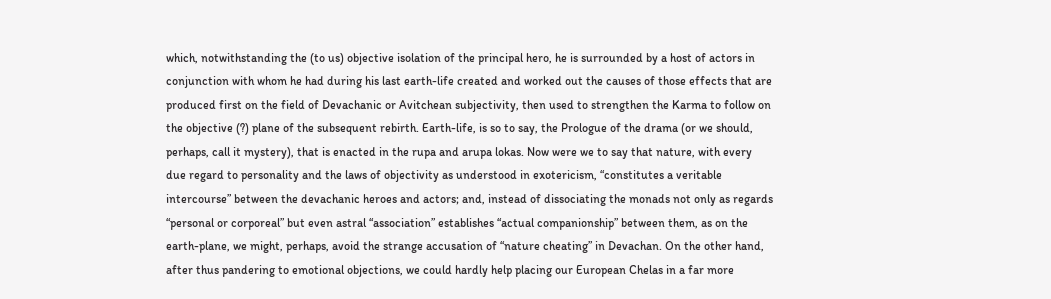which, notwithstanding the (to us) objective isolation of the principal hero, he is surrounded by a host of actors in conjunction with whom he had during his last earth-life created and worked out the causes of those effects that are produced first on the field of Devachanic or Avitchean subjectivity, then used to strengthen the Karma to follow on the objective (?) plane of the subsequent rebirth. Earth-life, is so to say, the Prologue of the drama (or we should, perhaps, call it mystery), that is enacted in the rupa and arupa lokas. Now were we to say that nature, with every due regard to personality and the laws of objectivity as understood in exotericism, “constitutes a veritable intercourse” between the devachanic heroes and actors; and, instead of dissociating the monads not only as regards “personal or corporeal” but even astral “association” establishes “actual companionship” between them, as on the earth-plane, we might, perhaps, avoid the strange accusation of “nature cheating” in Devachan. On the other hand, after thus pandering to emotional objections, we could hardly help placing our European Chelas in a far more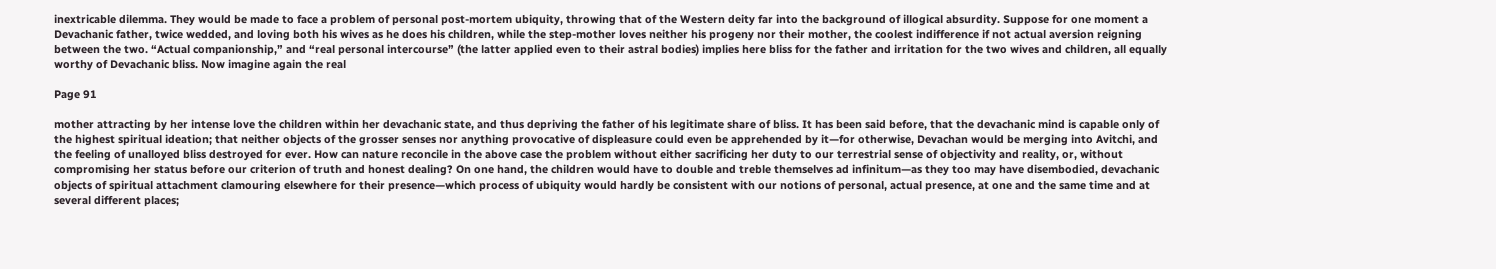inextricable dilemma. They would be made to face a problem of personal post-mortem ubiquity, throwing that of the Western deity far into the background of illogical absurdity. Suppose for one moment a Devachanic father, twice wedded, and loving both his wives as he does his children, while the step-mother loves neither his progeny nor their mother, the coolest indifference if not actual aversion reigning between the two. “Actual companionship,” and “real personal intercourse” (the latter applied even to their astral bodies) implies here bliss for the father and irritation for the two wives and children, all equally worthy of Devachanic bliss. Now imagine again the real

Page 91

mother attracting by her intense love the children within her devachanic state, and thus depriving the father of his legitimate share of bliss. It has been said before, that the devachanic mind is capable only of the highest spiritual ideation; that neither objects of the grosser senses nor anything provocative of displeasure could even be apprehended by it—for otherwise, Devachan would be merging into Avitchi, and the feeling of unalloyed bliss destroyed for ever. How can nature reconcile in the above case the problem without either sacrificing her duty to our terrestrial sense of objectivity and reality, or, without compromising her status before our criterion of truth and honest dealing? On one hand, the children would have to double and treble themselves ad infinitum—as they too may have disembodied, devachanic objects of spiritual attachment clamouring elsewhere for their presence—which process of ubiquity would hardly be consistent with our notions of personal, actual presence, at one and the same time and at several different places;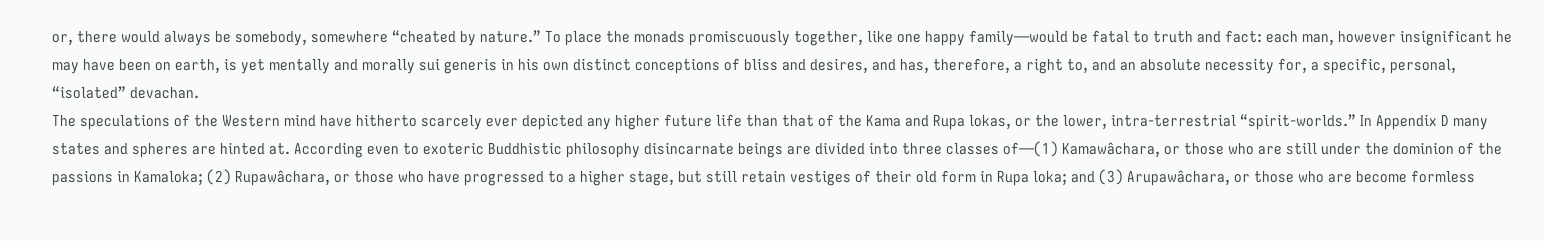or, there would always be somebody, somewhere “cheated by nature.” To place the monads promiscuously together, like one happy family—would be fatal to truth and fact: each man, however insignificant he may have been on earth, is yet mentally and morally sui generis in his own distinct conceptions of bliss and desires, and has, therefore, a right to, and an absolute necessity for, a specific, personal, “isolated” devachan.
The speculations of the Western mind have hitherto scarcely ever depicted any higher future life than that of the Kama and Rupa lokas, or the lower, intra-terrestrial “spirit-worlds.” In Appendix D many states and spheres are hinted at. According even to exoteric Buddhistic philosophy disincarnate beings are divided into three classes of—(1) Kamawâchara, or those who are still under the dominion of the passions in Kamaloka; (2) Rupawâchara, or those who have progressed to a higher stage, but still retain vestiges of their old form in Rupa loka; and (3) Arupawâchara, or those who are become formless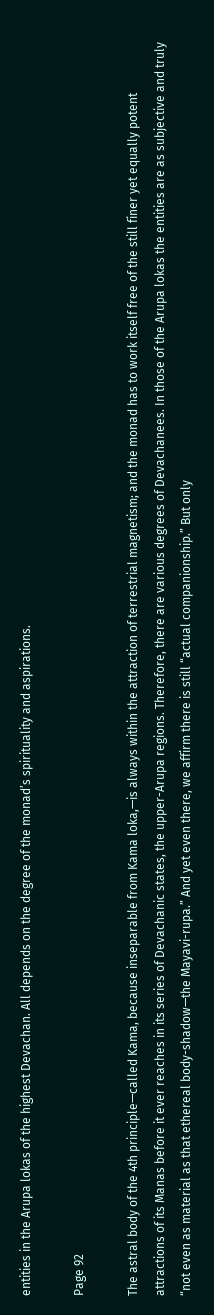entities in the Arupa lokas of the highest Devachan. All depends on the degree of the monad’s spirituality and aspirations.

Page 92

The astral body of the 4th principle—called Kama, because inseparable from Kama loka,—is always within the attraction of terrestrial magnetism; and the monad has to work itself free of the still finer yet equally potent attractions of its Manas before it ever reaches in its series of Devachanic states, the upper-Arupa regions. Therefore, there are various degrees of Devachanees. In those of the Arupa lokas the entities are as subjective and truly “not even as material as that ethereal body-shadow—the Mayavi-rupa.” And yet even there, we affirm there is still “actual companionship.” But only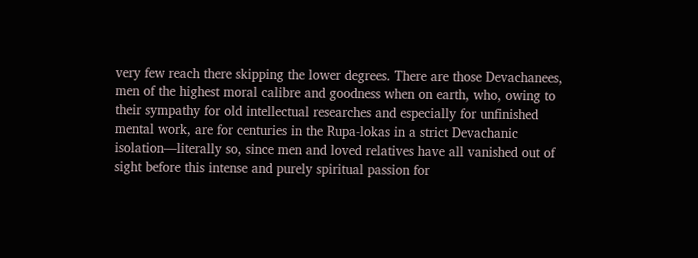very few reach there skipping the lower degrees. There are those Devachanees, men of the highest moral calibre and goodness when on earth, who, owing to their sympathy for old intellectual researches and especially for unfinished mental work, are for centuries in the Rupa-lokas in a strict Devachanic isolation—literally so, since men and loved relatives have all vanished out of sight before this intense and purely spiritual passion for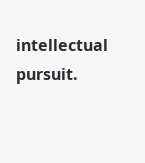intellectual pursuit.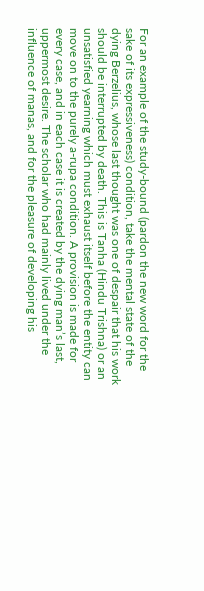For an example of the study-bound (pardon the new word for the sake of its expressiveness) condition, take the mental state of the dying Berzelius, whose last thought was one of despair that his work should be interrupted by death. This is Tanha (Hindu Trishna) or an unsatisfied yearning which must exhaust itself before the entity can move on to the purely a-rupa condition. A provision is made for every case, and in each case it is created by the dying man’s last, uppermost desire. The scholar who had mainly lived under the influence of manas, and for the pleasure of developing his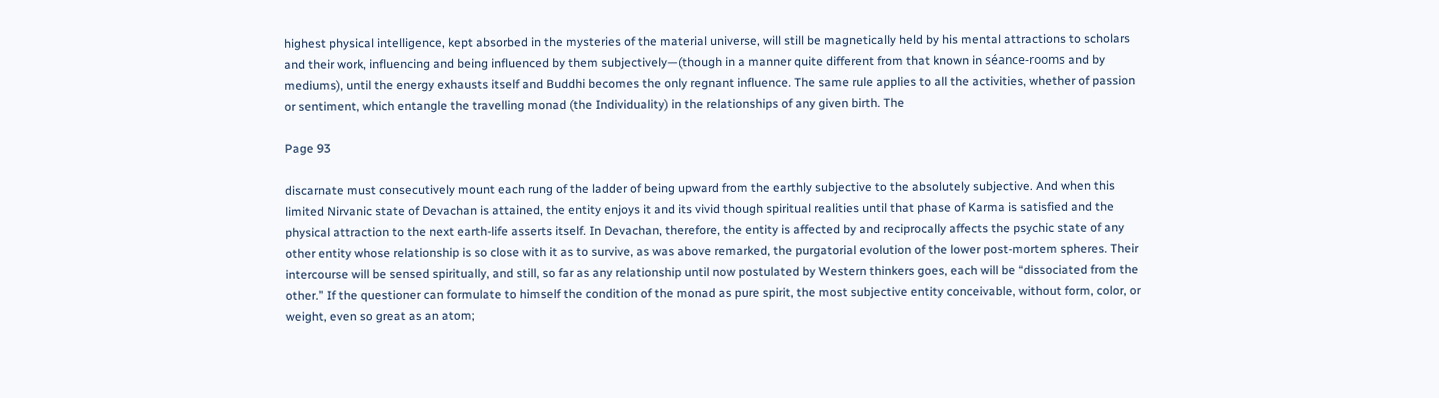highest physical intelligence, kept absorbed in the mysteries of the material universe, will still be magnetically held by his mental attractions to scholars and their work, influencing and being influenced by them subjectively—(though in a manner quite different from that known in séance-rooms and by mediums), until the energy exhausts itself and Buddhi becomes the only regnant influence. The same rule applies to all the activities, whether of passion or sentiment, which entangle the travelling monad (the Individuality) in the relationships of any given birth. The

Page 93

discarnate must consecutively mount each rung of the ladder of being upward from the earthly subjective to the absolutely subjective. And when this limited Nirvanic state of Devachan is attained, the entity enjoys it and its vivid though spiritual realities until that phase of Karma is satisfied and the physical attraction to the next earth-life asserts itself. In Devachan, therefore, the entity is affected by and reciprocally affects the psychic state of any other entity whose relationship is so close with it as to survive, as was above remarked, the purgatorial evolution of the lower post-mortem spheres. Their intercourse will be sensed spiritually, and still, so far as any relationship until now postulated by Western thinkers goes, each will be “dissociated from the other.” If the questioner can formulate to himself the condition of the monad as pure spirit, the most subjective entity conceivable, without form, color, or weight, even so great as an atom;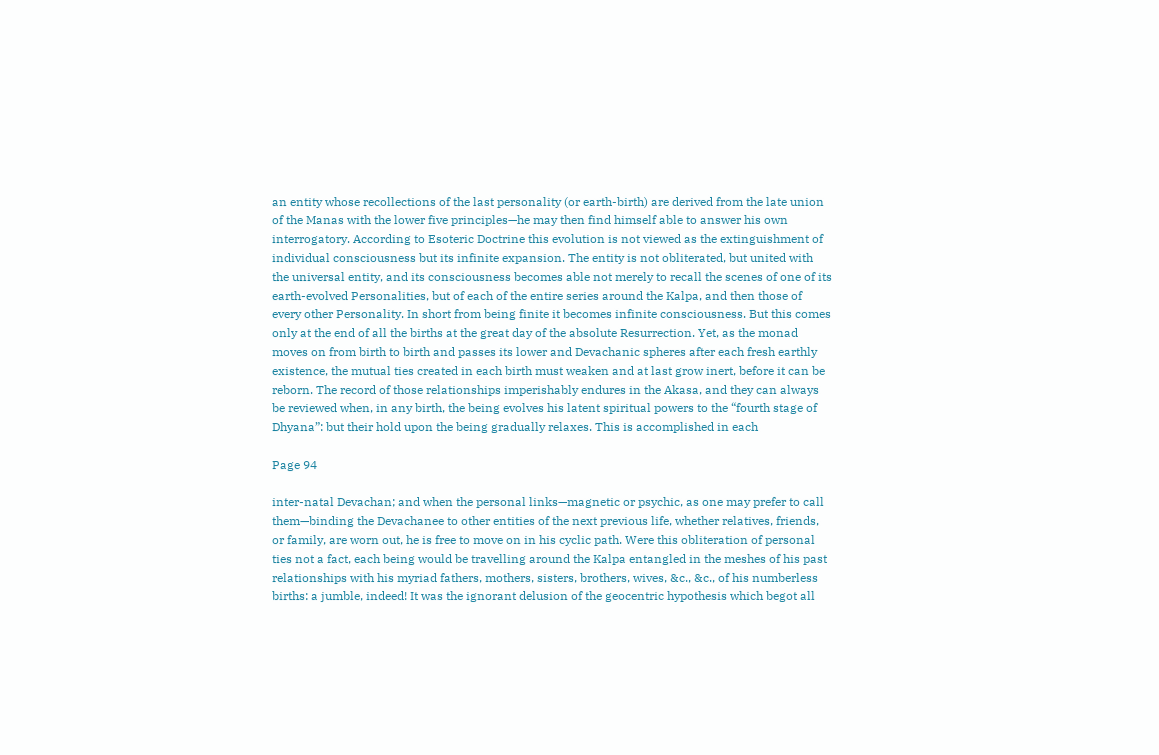an entity whose recollections of the last personality (or earth-birth) are derived from the late union of the Manas with the lower five principles—he may then find himself able to answer his own interrogatory. According to Esoteric Doctrine this evolution is not viewed as the extinguishment of individual consciousness but its infinite expansion. The entity is not obliterated, but united with the universal entity, and its consciousness becomes able not merely to recall the scenes of one of its earth-evolved Personalities, but of each of the entire series around the Kalpa, and then those of every other Personality. In short from being finite it becomes infinite consciousness. But this comes only at the end of all the births at the great day of the absolute Resurrection. Yet, as the monad moves on from birth to birth and passes its lower and Devachanic spheres after each fresh earthly existence, the mutual ties created in each birth must weaken and at last grow inert, before it can be reborn. The record of those relationships imperishably endures in the Akasa, and they can always be reviewed when, in any birth, the being evolves his latent spiritual powers to the “fourth stage of Dhyana”: but their hold upon the being gradually relaxes. This is accomplished in each

Page 94

inter-natal Devachan; and when the personal links—magnetic or psychic, as one may prefer to call them—binding the Devachanee to other entities of the next previous life, whether relatives, friends, or family, are worn out, he is free to move on in his cyclic path. Were this obliteration of personal ties not a fact, each being would be travelling around the Kalpa entangled in the meshes of his past relationships with his myriad fathers, mothers, sisters, brothers, wives, &c., &c., of his numberless births: a jumble, indeed! It was the ignorant delusion of the geocentric hypothesis which begot all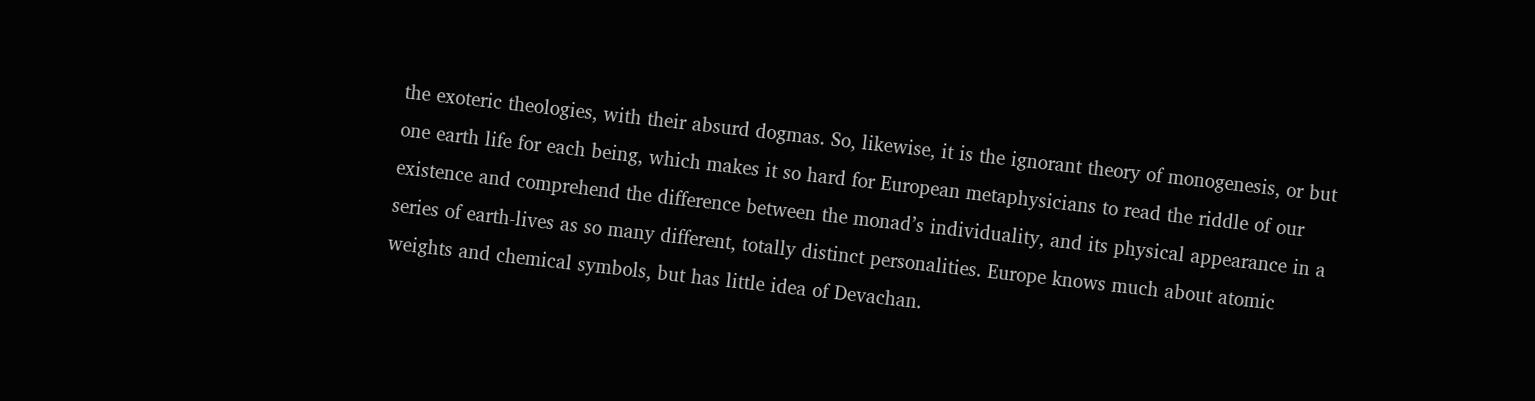the exoteric theologies, with their absurd dogmas. So, likewise, it is the ignorant theory of monogenesis, or but one earth life for each being, which makes it so hard for European metaphysicians to read the riddle of our existence and comprehend the difference between the monad’s individuality, and its physical appearance in a series of earth-lives as so many different, totally distinct personalities. Europe knows much about atomic weights and chemical symbols, but has little idea of Devachan.